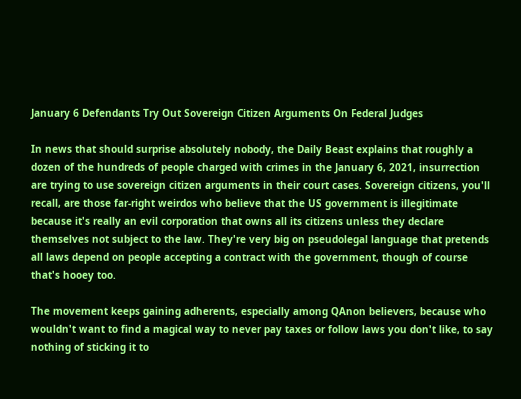January 6 Defendants Try Out Sovereign Citizen Arguments On Federal Judges

In news that should surprise absolutely nobody, the Daily Beast explains that roughly a dozen of the hundreds of people charged with crimes in the January 6, 2021, insurrection are trying to use sovereign citizen arguments in their court cases. Sovereign citizens, you'll recall, are those far-right weirdos who believe that the US government is illegitimate because it's really an evil corporation that owns all its citizens unless they declare themselves not subject to the law. They're very big on pseudolegal language that pretends all laws depend on people accepting a contract with the government, though of course that's hooey too.

The movement keeps gaining adherents, especially among QAnon believers, because who wouldn't want to find a magical way to never pay taxes or follow laws you don't like, to say nothing of sticking it to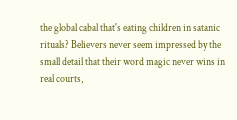the global cabal that's eating children in satanic rituals? Believers never seem impressed by the small detail that their word magic never wins in real courts,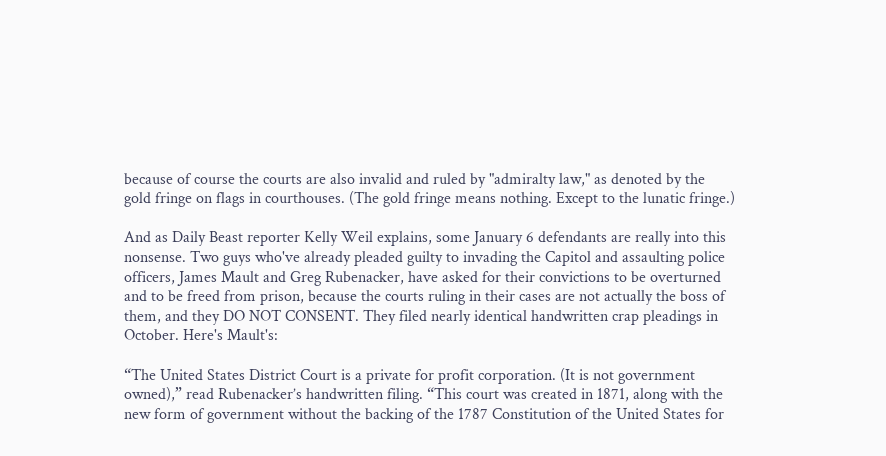because of course the courts are also invalid and ruled by "admiralty law," as denoted by the gold fringe on flags in courthouses. (The gold fringe means nothing. Except to the lunatic fringe.)

And as Daily Beast reporter Kelly Weil explains, some January 6 defendants are really into this nonsense. Two guys who've already pleaded guilty to invading the Capitol and assaulting police officers, James Mault and Greg Rubenacker, have asked for their convictions to be overturned and to be freed from prison, because the courts ruling in their cases are not actually the boss of them, and they DO NOT CONSENT. They filed nearly identical handwritten crap pleadings in October. Here's Mault's:

“The United States District Court is a private for profit corporation. (It is not government owned),” read Rubenacker’s handwritten filing. “This court was created in 1871, along with the new form of government without the backing of the 1787 Constitution of the United States for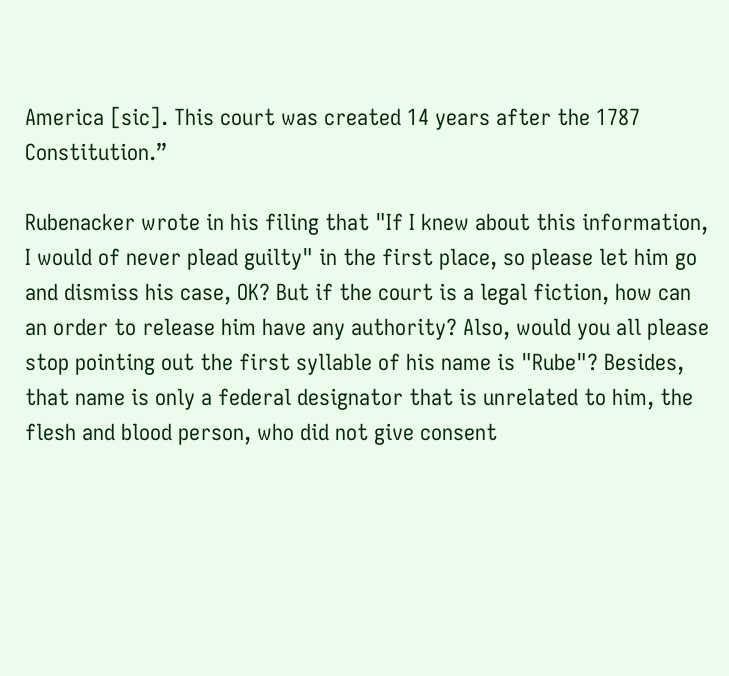America [sic]. This court was created 14 years after the 1787 Constitution.”

Rubenacker wrote in his filing that "If I knew about this information, I would of never plead guilty" in the first place, so please let him go and dismiss his case, OK? But if the court is a legal fiction, how can an order to release him have any authority? Also, would you all please stop pointing out the first syllable of his name is "Rube"? Besides, that name is only a federal designator that is unrelated to him, the flesh and blood person, who did not give consent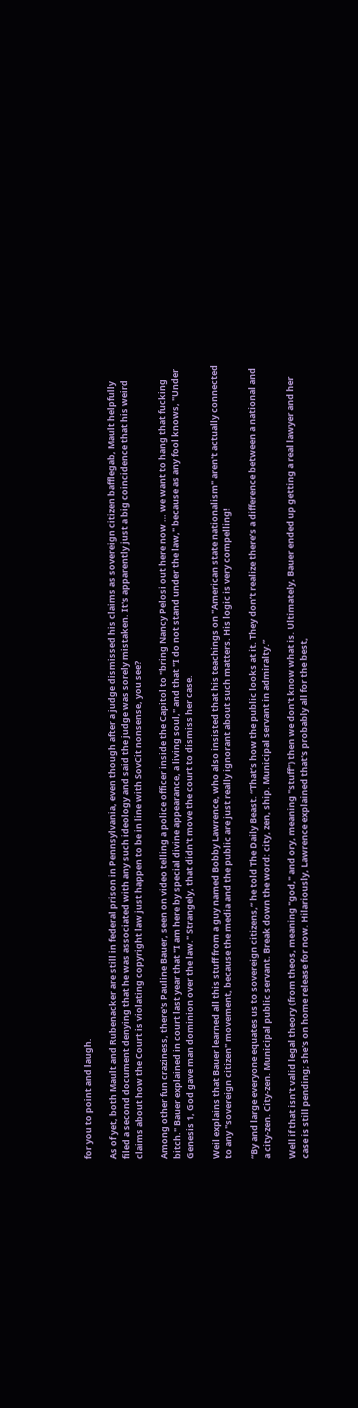for you to point and laugh.

As of yet, both Mault and Rubenacker are still in federal prison in Pennsylvania, even though after a judge dismissed his claims as sovereign citizen bafflegab, Mault helpfully filed a second document denying that he was associated with any such ideology and said the judge was sorely mistaken. It's apparently just a big coincidence that his weird claims about how the Court is violating copyright law just happen to be in line with SovCit nonsense, you see?

Among other fun craziness, there's Pauline Bauer, seen on video telling a police officer inside the Capitol to "bring Nancy Pelosi out here now … we want to hang that fucking bitch." Bauer explained in court last year that "I am here by special divine appearance, a living soul," and that "I do not stand under the law," because as any fool knows, "Under Genesis 1, God gave man dominion over the law." Strangely, that didn't move the court to dismiss her case.

Weil explains that Bauer learned all this stuff from a guy named Bobby Lawrence, who also insisted that his teachings on "American state nationalism" aren't actually connected to any "sovereign citizen" movement, because the media and the public are just really ignorant about such matters. His logic is very compelling!

“By and large everyone equates us to sovereign citizens,” he told The Daily Beast. “That’s how the public looks at it. They don’t realize there’s a difference between a national and a city-zen. City-zen. Municipal public servant. Break down the word: city, zen, ship. Municipal servant in admiralty.”

Well if that isn't valid legal theory (from theos, meaning "god," and ory, meaning "stuff") then we don't know what is. Ultimately, Bauer ended up getting a real lawyer and her case is still pending; she's on home release for now. Hilariously, Lawrence explained that's probably all for the best,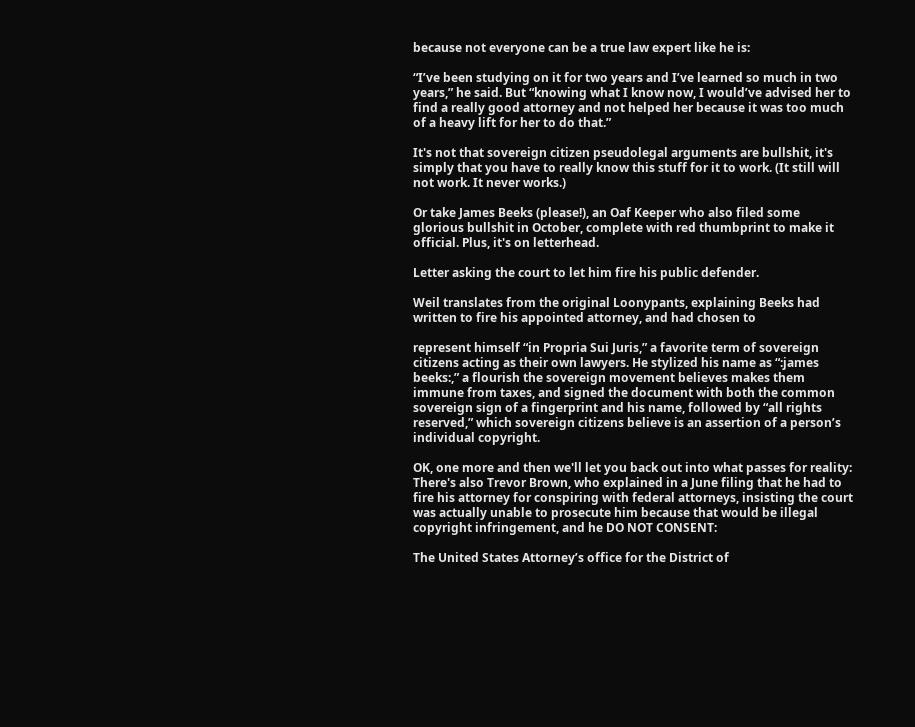because not everyone can be a true law expert like he is:

“I’ve been studying on it for two years and I’ve learned so much in two years,” he said. But “knowing what I know now, I would’ve advised her to find a really good attorney and not helped her because it was too much of a heavy lift for her to do that.”

It's not that sovereign citizen pseudolegal arguments are bullshit, it's simply that you have to really know this stuff for it to work. (It still will not work. It never works.)

Or take James Beeks (please!), an Oaf Keeper who also filed some glorious bullshit in October, complete with red thumbprint to make it official. Plus, it's on letterhead.

Letter asking the court to let him fire his public defender.

Weil translates from the original Loonypants, explaining Beeks had written to fire his appointed attorney, and had chosen to

represent himself “in Propria Sui Juris,” a favorite term of sovereign citizens acting as their own lawyers. He stylized his name as “:james beeks:,” a flourish the sovereign movement believes makes them immune from taxes, and signed the document with both the common sovereign sign of a fingerprint and his name, followed by “all rights reserved,” which sovereign citizens believe is an assertion of a person’s individual copyright.

OK, one more and then we'll let you back out into what passes for reality: There's also Trevor Brown, who explained in a June filing that he had to fire his attorney for conspiring with federal attorneys, insisting the court was actually unable to prosecute him because that would be illegal copyright infringement, and he DO NOT CONSENT:

The United States Attorney’s office for the District of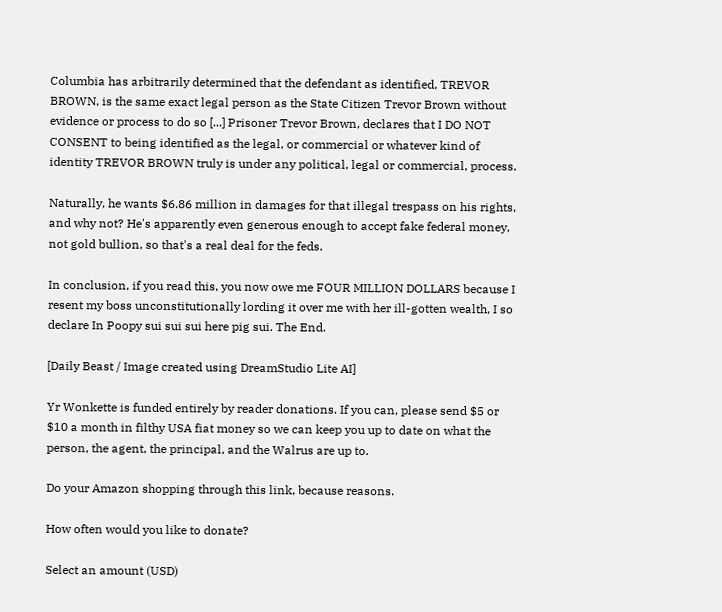Columbia has arbitrarily determined that the defendant as identified, TREVOR BROWN, is the same exact legal person as the State Citizen Trevor Brown without evidence or process to do so [...] Prisoner Trevor Brown, declares that I DO NOT CONSENT to being identified as the legal, or commercial or whatever kind of identity TREVOR BROWN truly is under any political, legal or commercial, process.

Naturally, he wants $6.86 million in damages for that illegal trespass on his rights, and why not? He's apparently even generous enough to accept fake federal money, not gold bullion, so that's a real deal for the feds.

In conclusion, if you read this, you now owe me FOUR MILLION DOLLARS because I resent my boss unconstitutionally lording it over me with her ill-gotten wealth, I so declare In Poopy sui sui sui here pig sui. The End.

[Daily Beast / Image created using DreamStudio Lite AI]

Yr Wonkette is funded entirely by reader donations. If you can, please send $5 or $10 a month in filthy USA fiat money so we can keep you up to date on what the person, the agent, the principal, and the Walrus are up to.

Do your Amazon shopping through this link, because reasons.

How often would you like to donate?

Select an amount (USD)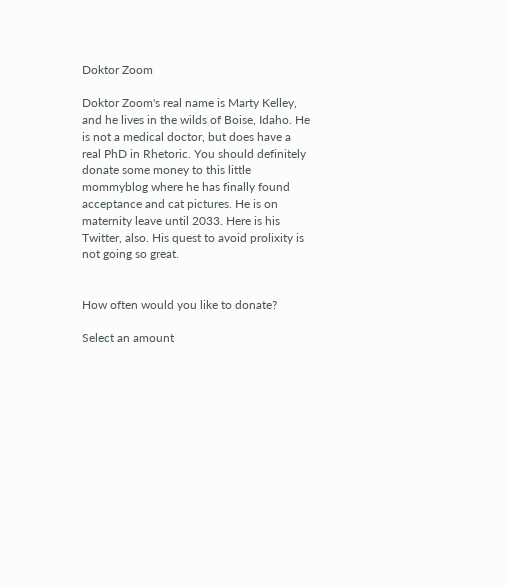Doktor Zoom

Doktor Zoom's real name is Marty Kelley, and he lives in the wilds of Boise, Idaho. He is not a medical doctor, but does have a real PhD in Rhetoric. You should definitely donate some money to this little mommyblog where he has finally found acceptance and cat pictures. He is on maternity leave until 2033. Here is his Twitter, also. His quest to avoid prolixity is not going so great.


How often would you like to donate?

Select an amount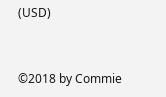(USD)


©2018 by Commie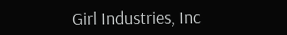Girl Industries, Inc